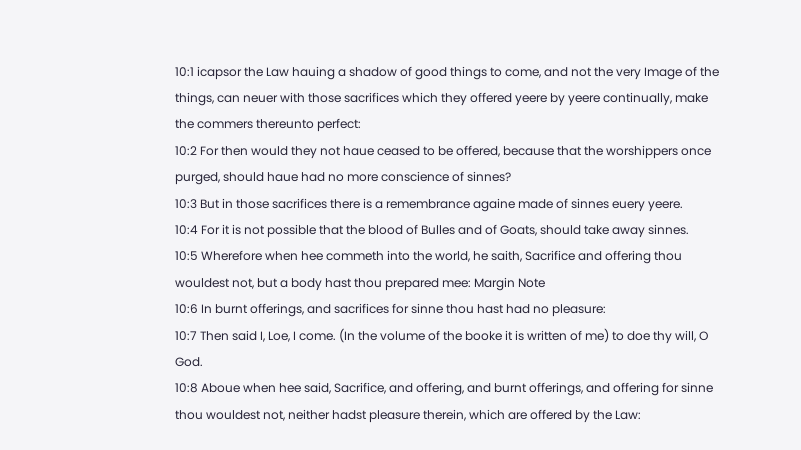10:1 icapsor the Law hauing a shadow of good things to come, and not the very Image of the things, can neuer with those sacrifices which they offered yeere by yeere continually, make the commers thereunto perfect:
10:2 For then would they not haue ceased to be offered, because that the worshippers once purged, should haue had no more conscience of sinnes?
10:3 But in those sacrifices there is a remembrance againe made of sinnes euery yeere.
10:4 For it is not possible that the blood of Bulles and of Goats, should take away sinnes.
10:5 Wherefore when hee commeth into the world, he saith, Sacrifice and offering thou wouldest not, but a body hast thou prepared mee: Margin Note
10:6 In burnt offerings, and sacrifices for sinne thou hast had no pleasure:
10:7 Then said I, Loe, I come. (In the volume of the booke it is written of me) to doe thy will, O God.
10:8 Aboue when hee said, Sacrifice, and offering, and burnt offerings, and offering for sinne thou wouldest not, neither hadst pleasure therein, which are offered by the Law: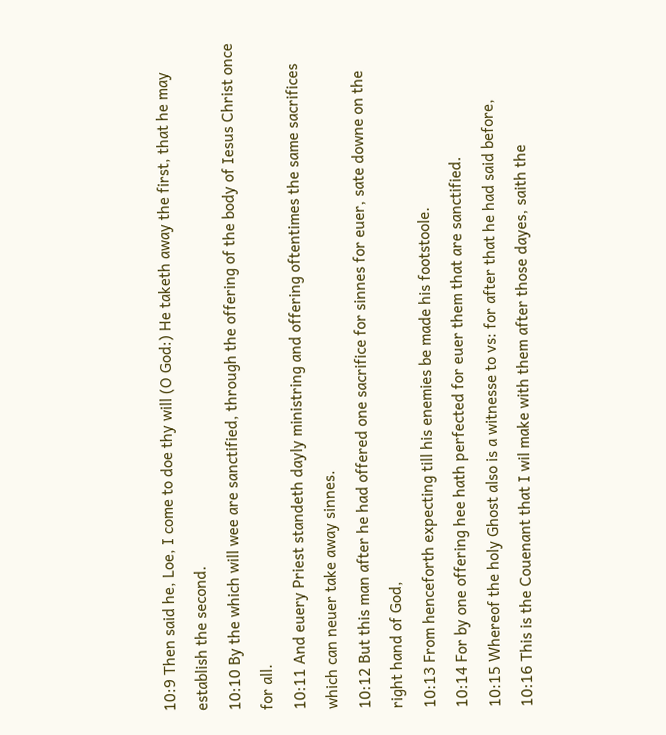10:9 Then said he, Loe, I come to doe thy will (O God:) He taketh away the first, that he may establish the second.
10:10 By the which will wee are sanctified, through the offering of the body of Iesus Christ once for all.
10:11 And euery Priest standeth dayly ministring and offering oftentimes the same sacrifices which can neuer take away sinnes.
10:12 But this man after he had offered one sacrifice for sinnes for euer, sate downe on the right hand of God,
10:13 From henceforth expecting till his enemies be made his footstoole.
10:14 For by one offering hee hath perfected for euer them that are sanctified.
10:15 Whereof the holy Ghost also is a witnesse to vs: for after that he had said before,
10:16 This is the Couenant that I wil make with them after those dayes, saith the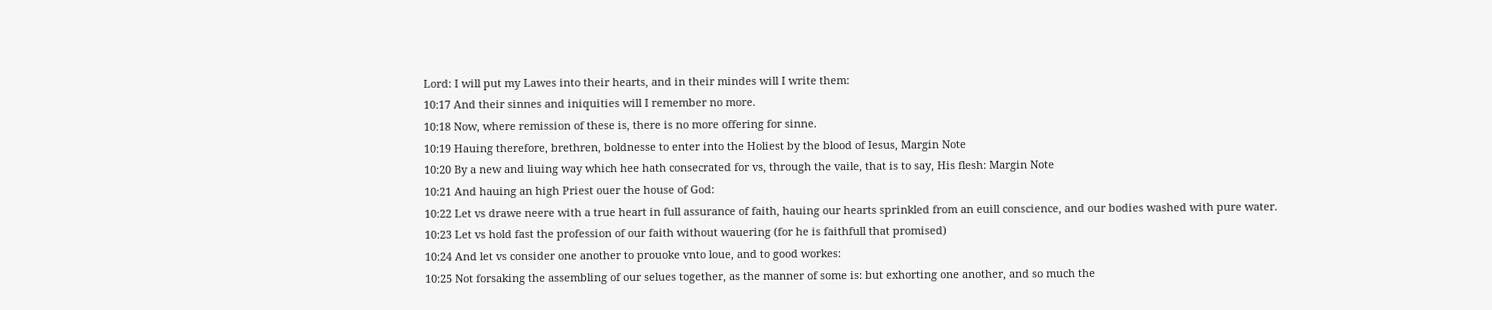Lord: I will put my Lawes into their hearts, and in their mindes will I write them:
10:17 And their sinnes and iniquities will I remember no more.
10:18 Now, where remission of these is, there is no more offering for sinne.
10:19 Hauing therefore, brethren, boldnesse to enter into the Holiest by the blood of Iesus, Margin Note
10:20 By a new and liuing way which hee hath consecrated for vs, through the vaile, that is to say, His flesh: Margin Note
10:21 And hauing an high Priest ouer the house of God:
10:22 Let vs drawe neere with a true heart in full assurance of faith, hauing our hearts sprinkled from an euill conscience, and our bodies washed with pure water.
10:23 Let vs hold fast the profession of our faith without wauering (for he is faithfull that promised)
10:24 And let vs consider one another to prouoke vnto loue, and to good workes:
10:25 Not forsaking the assembling of our selues together, as the manner of some is: but exhorting one another, and so much the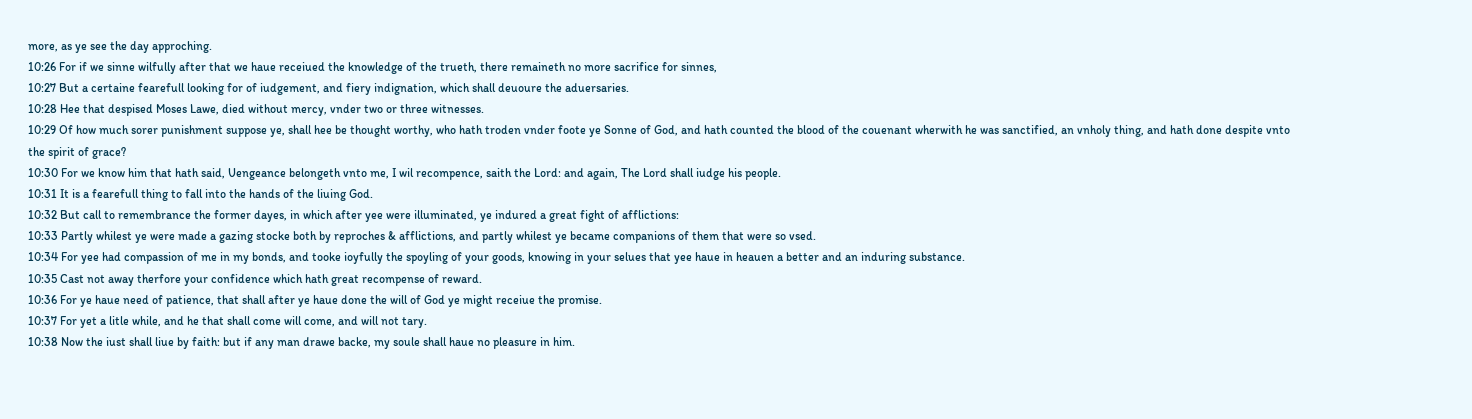more, as ye see the day approching.
10:26 For if we sinne wilfully after that we haue receiued the knowledge of the trueth, there remaineth no more sacrifice for sinnes,
10:27 But a certaine fearefull looking for of iudgement, and fiery indignation, which shall deuoure the aduersaries.
10:28 Hee that despised Moses Lawe, died without mercy, vnder two or three witnesses.
10:29 Of how much sorer punishment suppose ye, shall hee be thought worthy, who hath troden vnder foote ye Sonne of God, and hath counted the blood of the couenant wherwith he was sanctified, an vnholy thing, and hath done despite vnto the spirit of grace?
10:30 For we know him that hath said, Uengeance belongeth vnto me, I wil recompence, saith the Lord: and again, The Lord shall iudge his people.
10:31 It is a fearefull thing to fall into the hands of the liuing God.
10:32 But call to remembrance the former dayes, in which after yee were illuminated, ye indured a great fight of afflictions:
10:33 Partly whilest ye were made a gazing stocke both by reproches & afflictions, and partly whilest ye became companions of them that were so vsed.
10:34 For yee had compassion of me in my bonds, and tooke ioyfully the spoyling of your goods, knowing in your selues that yee haue in heauen a better and an induring substance.
10:35 Cast not away therfore your confidence which hath great recompense of reward.
10:36 For ye haue need of patience, that shall after ye haue done the will of God ye might receiue the promise.
10:37 For yet a litle while, and he that shall come will come, and will not tary.
10:38 Now the iust shall liue by faith: but if any man drawe backe, my soule shall haue no pleasure in him.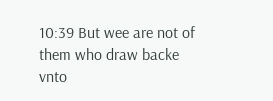10:39 But wee are not of them who draw backe vnto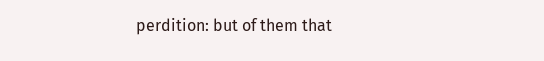perdition: but of them that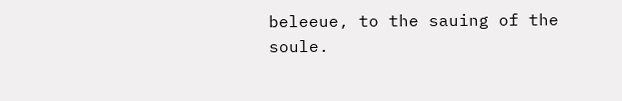beleeue, to the sauing of the soule.